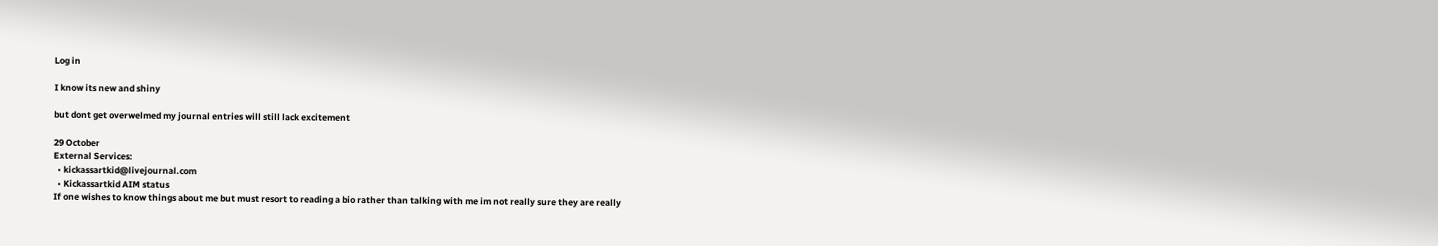Log in

I know its new and shiny

but dont get overwelmed my journal entries will still lack excitement

29 October
External Services:
  • kickassartkid@livejournal.com
  • Kickassartkid AIM status
If one wishes to know things about me but must resort to reading a bio rather than talking with me im not really sure they are really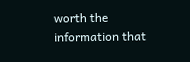worth the information that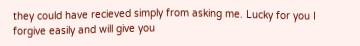they could have recieved simply from asking me. Lucky for you I forgive easily and will give you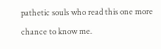pathetic souls who read this one more chance to know me.